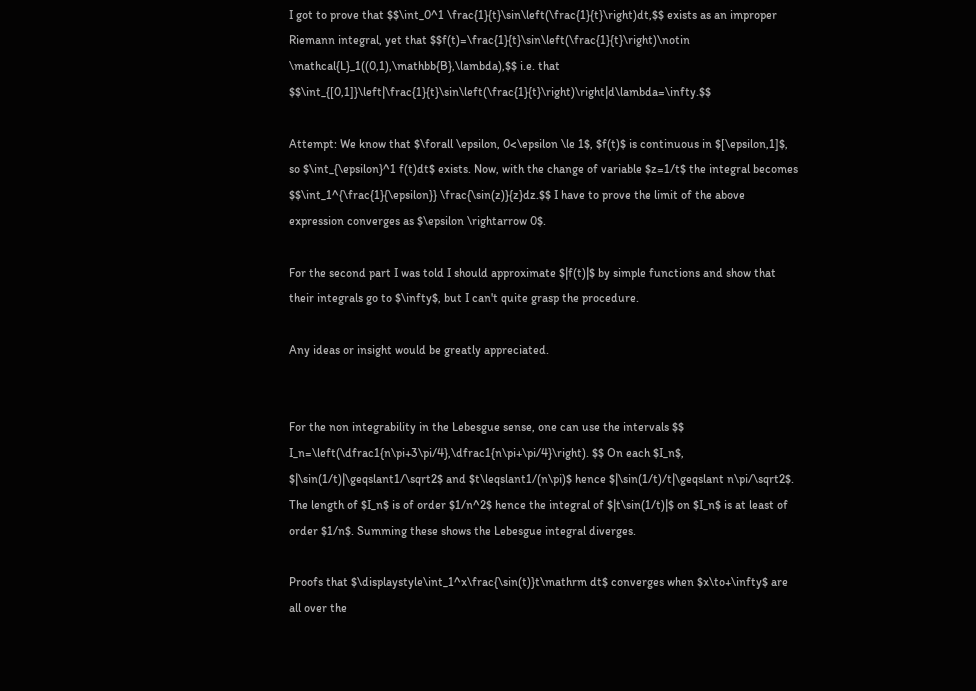I got to prove that $$\int_0^1 \frac{1}{t}\sin\left(\frac{1}{t}\right)dt,$$ exists as an improper Riemann integral, yet that $$f(t)=\frac{1}{t}\sin\left(\frac{1}{t}\right)\notin \mathcal{L}_1((0,1),\mathbb{B},\lambda),$$ i.e. that $$\int_{[0,1]}\left|\frac{1}{t}\sin\left(\frac{1}{t}\right)\right|d\lambda=\infty.$$

Attempt: We know that $\forall \epsilon, 0<\epsilon \le 1$, $f(t)$ is continuous in $[\epsilon,1]$, so $\int_{\epsilon}^1 f(t)dt$ exists. Now, with the change of variable $z=1/t$ the integral becomes $$\int_1^{\frac{1}{\epsilon}} \frac{\sin(z)}{z}dz.$$ I have to prove the limit of the above expression converges as $\epsilon \rightarrow 0$.

For the second part I was told I should approximate $|f(t)|$ by simple functions and show that their integrals go to $\infty$, but I can't quite grasp the procedure.

Any ideas or insight would be greatly appreciated.


For the non integrability in the Lebesgue sense, one can use the intervals $$ I_n=\left(\dfrac1{n\pi+3\pi/4},\dfrac1{n\pi+\pi/4}\right). $$ On each $I_n$, $|\sin(1/t)|\geqslant1/\sqrt2$ and $t\leqslant1/(n\pi)$ hence $|\sin(1/t)/t|\geqslant n\pi/\sqrt2$. The length of $I_n$ is of order $1/n^2$ hence the integral of $|t\sin(1/t)|$ on $I_n$ is at least of order $1/n$. Summing these shows the Lebesgue integral diverges.

Proofs that $\displaystyle\int_1^x\frac{\sin(t)}t\mathrm dt$ converges when $x\to+\infty$ are all over the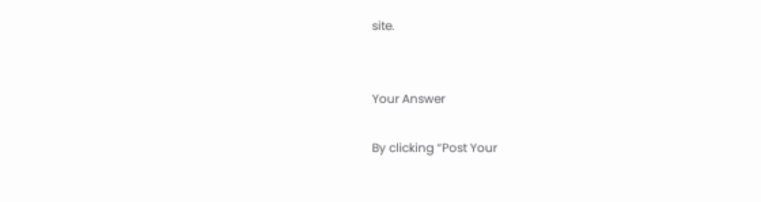site.


Your Answer

By clicking “Post Your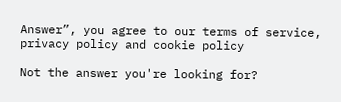Answer”, you agree to our terms of service, privacy policy and cookie policy

Not the answer you're looking for?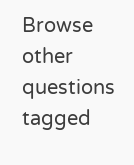Browse other questions tagged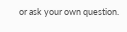or ask your own question.